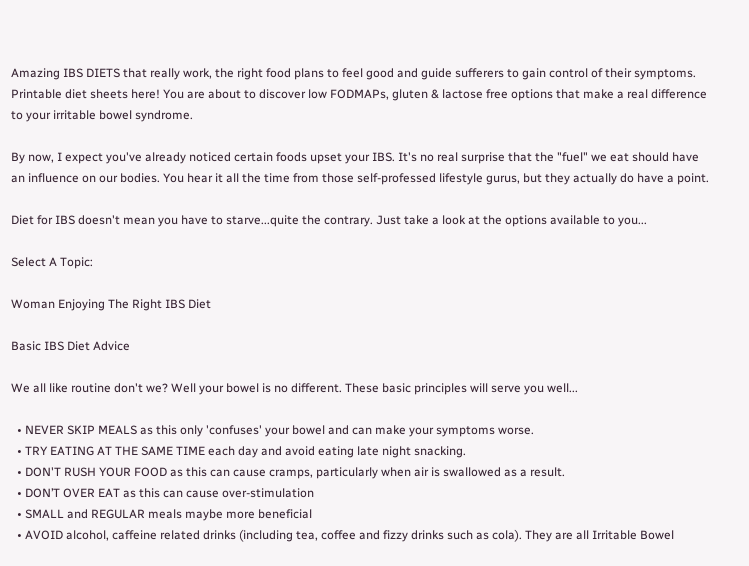Amazing IBS DIETS that really work, the right food plans to feel good and guide sufferers to gain control of their symptoms. Printable diet sheets here! You are about to discover low FODMAPs, gluten & lactose free options that make a real difference to your irritable bowel syndrome.

By now, I expect you've already noticed certain foods upset your IBS. It's no real surprise that the "fuel" we eat should have an influence on our bodies. You hear it all the time from those self-professed lifestyle gurus, but they actually do have a point.

Diet for IBS doesn't mean you have to starve...quite the contrary. Just take a look at the options available to you...

Select A Topic:

Woman Enjoying The Right IBS Diet

Basic IBS Diet Advice

We all like routine don't we? Well your bowel is no different. These basic principles will serve you well...

  • NEVER SKIP MEALS as this only 'confuses' your bowel and can make your symptoms worse.
  • TRY EATING AT THE SAME TIME each day and avoid eating late night snacking.
  • DON'T RUSH YOUR FOOD as this can cause cramps, particularly when air is swallowed as a result.
  • DON’T OVER EAT as this can cause over-stimulation
  • SMALL and REGULAR meals maybe more beneficial
  • AVOID alcohol, caffeine related drinks (including tea, coffee and fizzy drinks such as cola). They are all Irritable Bowel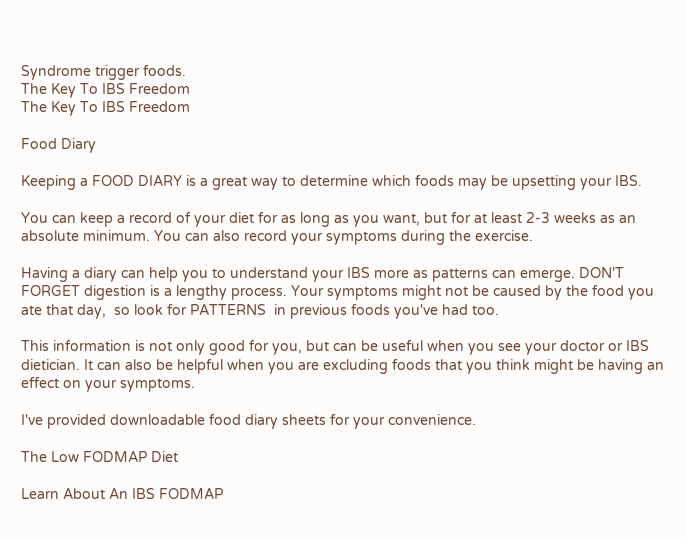Syndrome trigger foods.
The Key To IBS Freedom
The Key To IBS Freedom

Food Diary

Keeping a FOOD DIARY is a great way to determine which foods may be upsetting your IBS.

You can keep a record of your diet for as long as you want, but for at least 2-3 weeks as an absolute minimum. You can also record your symptoms during the exercise.

Having a diary can help you to understand your IBS more as patterns can emerge. DON'T FORGET digestion is a lengthy process. Your symptoms might not be caused by the food you ate that day,  so look for PATTERNS  in previous foods you've had too.

This information is not only good for you, but can be useful when you see your doctor or IBS dietician. It can also be helpful when you are excluding foods that you think might be having an effect on your symptoms.

I've provided downloadable food diary sheets for your convenience.

The Low FODMAP Diet

Learn About An IBS FODMAP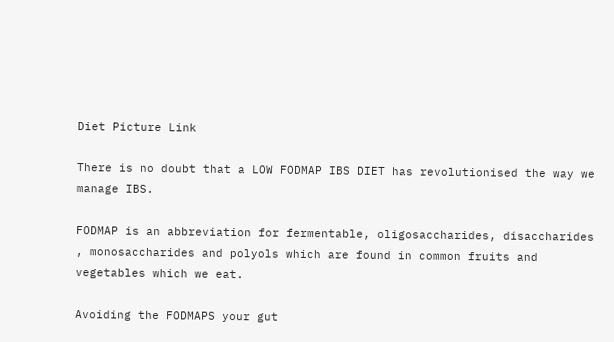Diet Picture Link

There is no doubt that a LOW FODMAP IBS DIET has revolutionised the way we manage IBS.

FODMAP is an abbreviation for fermentable, oligosaccharides, disaccharides , monosaccharides and polyols which are found in common fruits and vegetables which we eat.

Avoiding the FODMAPS your gut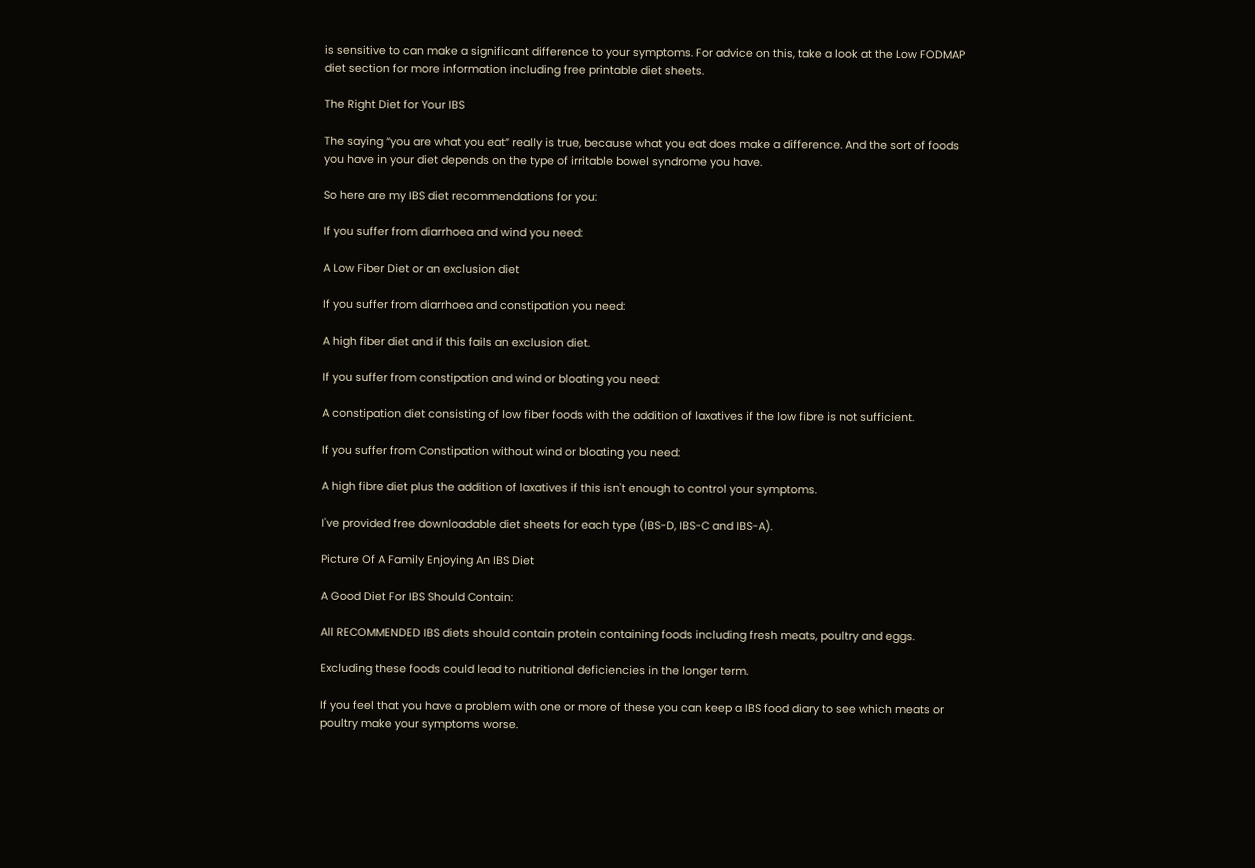is sensitive to can make a significant difference to your symptoms. For advice on this, take a look at the Low FODMAP diet section for more information including free printable diet sheets.

The Right Diet for Your IBS

The saying “you are what you eat” really is true, because what you eat does make a difference. And the sort of foods you have in your diet depends on the type of irritable bowel syndrome you have.

So here are my IBS diet recommendations for you:

If you suffer from diarrhoea and wind you need:

A Low Fiber Diet or an exclusion diet

If you suffer from diarrhoea and constipation you need:

A high fiber diet and if this fails an exclusion diet.

If you suffer from constipation and wind or bloating you need:

A constipation diet consisting of low fiber foods with the addition of laxatives if the low fibre is not sufficient.

If you suffer from Constipation without wind or bloating you need:

A high fibre diet plus the addition of laxatives if this isn't enough to control your symptoms.

I've provided free downloadable diet sheets for each type (IBS-D, IBS-C and IBS-A).

Picture Of A Family Enjoying An IBS Diet

A Good Diet For IBS Should Contain:

All RECOMMENDED IBS diets should contain protein containing foods including fresh meats, poultry and eggs.

Excluding these foods could lead to nutritional deficiencies in the longer term.

If you feel that you have a problem with one or more of these you can keep a IBS food diary to see which meats or poultry make your symptoms worse.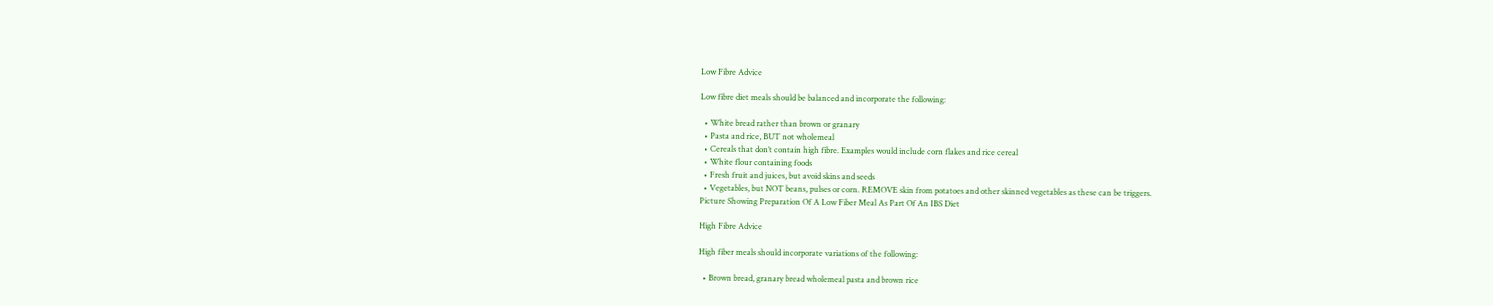Low Fibre Advice

Low fibre diet meals should be balanced and incorporate the following:

  • White bread rather than brown or granary
  • Pasta and rice, BUT not wholemeal
  • Cereals that don’t contain high fibre. Examples would include corn flakes and rice cereal
  • White flour containing foods
  • Fresh fruit and juices, but avoid skins and seeds
  • Vegetables, but NOT beans, pulses or corn. REMOVE skin from potatoes and other skinned vegetables as these can be triggers.
Picture Showing Preparation Of A Low Fiber Meal As Part Of An IBS Diet

High Fibre Advice

High fiber meals should incorporate variations of the following:

  • Brown bread, granary bread wholemeal pasta and brown rice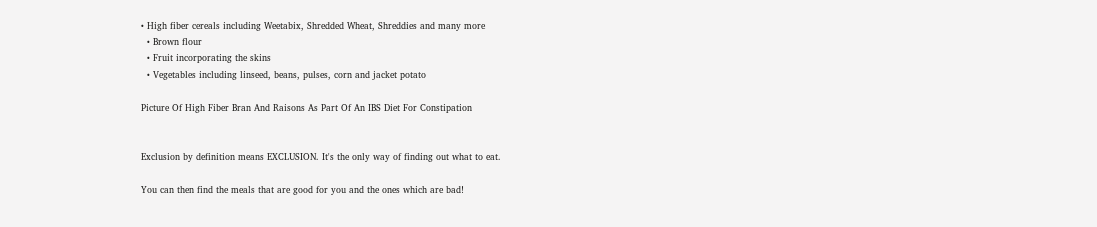• High fiber cereals including Weetabix, Shredded Wheat, Shreddies and many more
  • Brown flour
  • Fruit incorporating the skins
  • Vegetables including linseed, beans, pulses, corn and jacket potato

Picture Of High Fiber Bran And Raisons As Part Of An IBS Diet For Constipation


Exclusion by definition means EXCLUSION. It's the only way of finding out what to eat.

You can then find the meals that are good for you and the ones which are bad!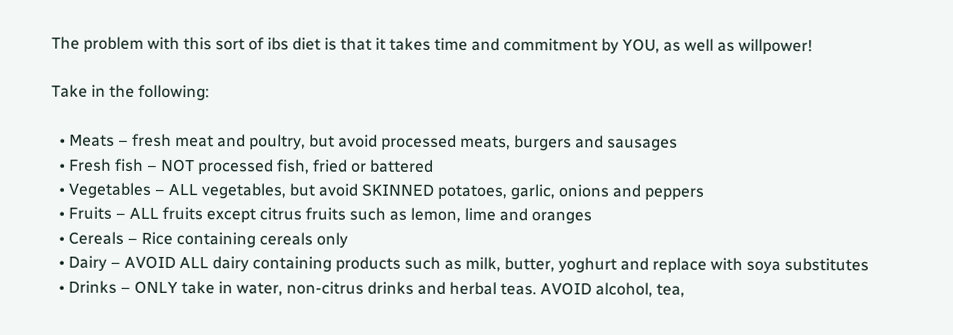The problem with this sort of ibs diet is that it takes time and commitment by YOU, as well as willpower!

Take in the following:

  • Meats – fresh meat and poultry, but avoid processed meats, burgers and sausages
  • Fresh fish – NOT processed fish, fried or battered
  • Vegetables – ALL vegetables, but avoid SKINNED potatoes, garlic, onions and peppers
  • Fruits – ALL fruits except citrus fruits such as lemon, lime and oranges
  • Cereals – Rice containing cereals only
  • Dairy – AVOID ALL dairy containing products such as milk, butter, yoghurt and replace with soya substitutes
  • Drinks – ONLY take in water, non-citrus drinks and herbal teas. AVOID alcohol, tea,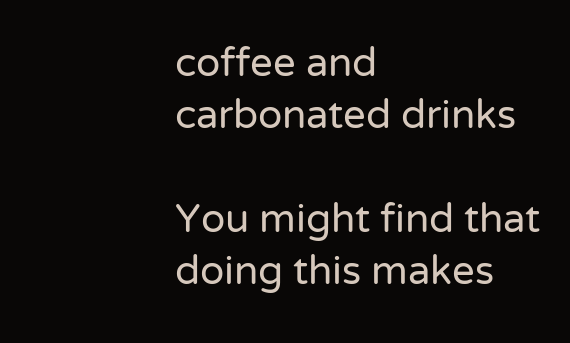coffee and carbonated drinks

You might find that doing this makes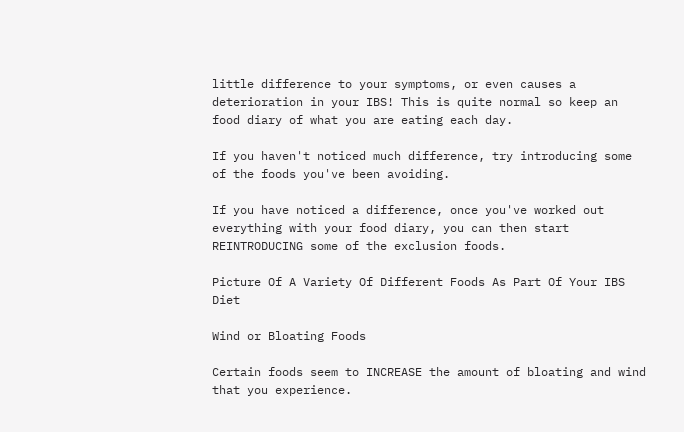little difference to your symptoms, or even causes a deterioration in your IBS! This is quite normal so keep an food diary of what you are eating each day.

If you haven't noticed much difference, try introducing some of the foods you've been avoiding.

If you have noticed a difference, once you've worked out everything with your food diary, you can then start REINTRODUCING some of the exclusion foods.

Picture Of A Variety Of Different Foods As Part Of Your IBS Diet

Wind or Bloating Foods

Certain foods seem to INCREASE the amount of bloating and wind that you experience.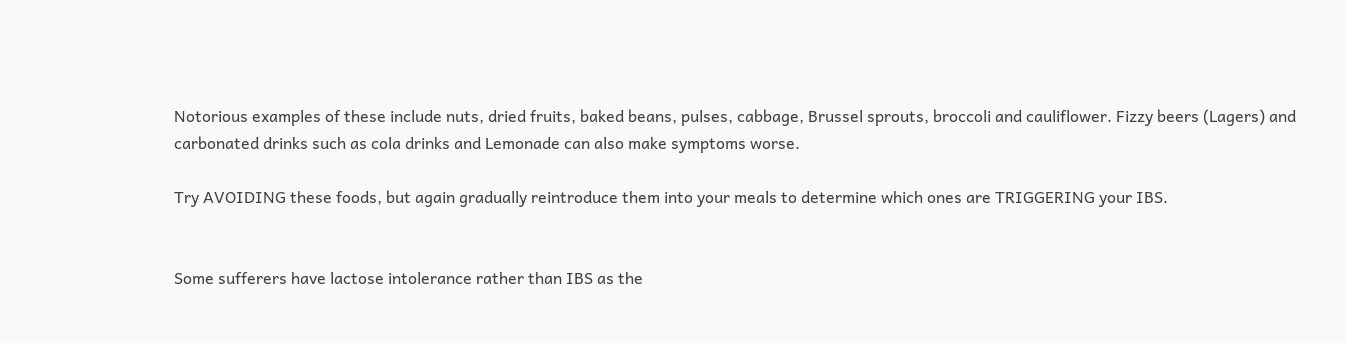Notorious examples of these include nuts, dried fruits, baked beans, pulses, cabbage, Brussel sprouts, broccoli and cauliflower. Fizzy beers (Lagers) and carbonated drinks such as cola drinks and Lemonade can also make symptoms worse.

Try AVOIDING these foods, but again gradually reintroduce them into your meals to determine which ones are TRIGGERING your IBS.


Some sufferers have lactose intolerance rather than IBS as the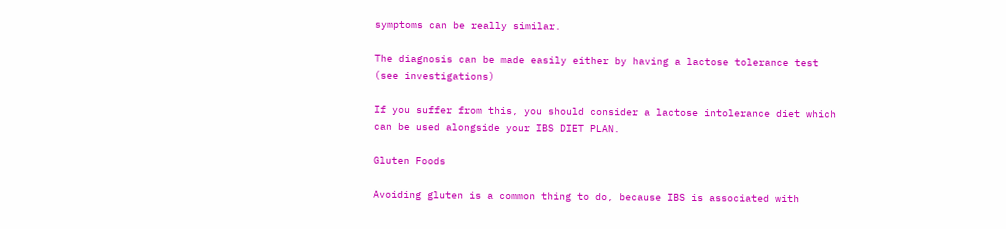symptoms can be really similar.

The diagnosis can be made easily either by having a lactose tolerance test (see investigations)

If you suffer from this, you should consider a lactose intolerance diet which can be used alongside your IBS DIET PLAN.

Gluten Foods

Avoiding gluten is a common thing to do, because IBS is associated with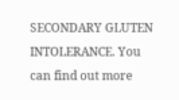SECONDARY GLUTEN INTOLERANCE. You can find out more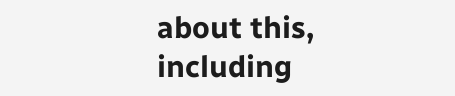about this, including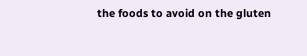the foods to avoid on the gluten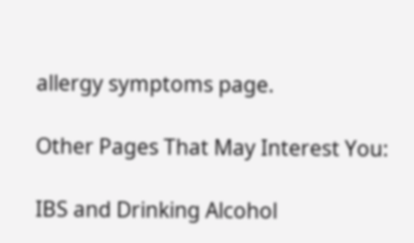allergy symptoms page.

Other Pages That May Interest You:

IBS and Drinking Alcohol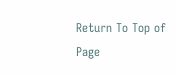Return To Top of Page